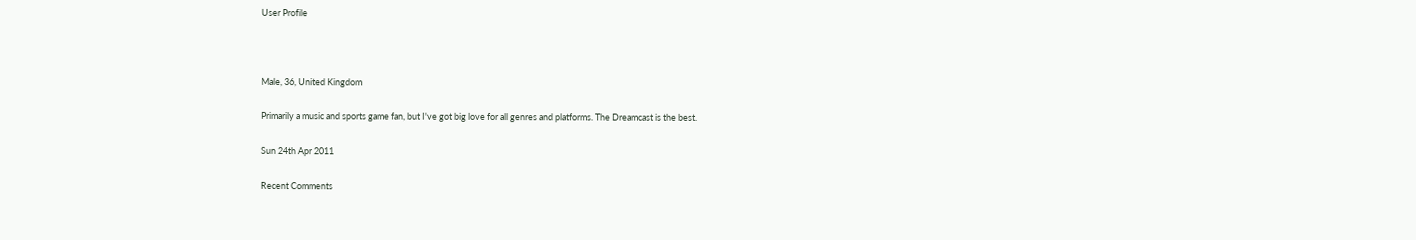User Profile



Male, 36, United Kingdom

Primarily a music and sports game fan, but I've got big love for all genres and platforms. The Dreamcast is the best.

Sun 24th Apr 2011

Recent Comments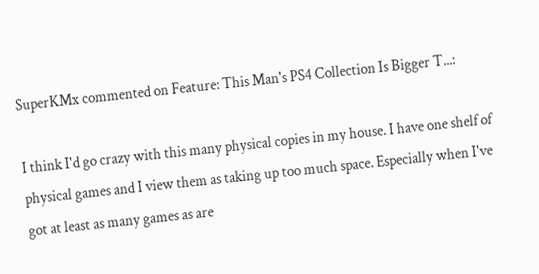SuperKMx commented on Feature: This Man's PS4 Collection Is Bigger T...:

I think I'd go crazy with this many physical copies in my house. I have one shelf of physical games and I view them as taking up too much space. Especially when I've got at least as many games as are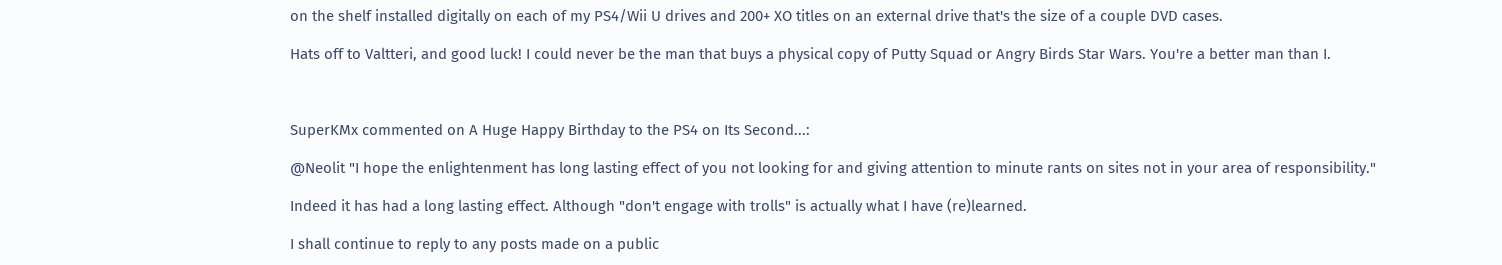on the shelf installed digitally on each of my PS4/Wii U drives and 200+ XO titles on an external drive that's the size of a couple DVD cases.

Hats off to Valtteri, and good luck! I could never be the man that buys a physical copy of Putty Squad or Angry Birds Star Wars. You're a better man than I.



SuperKMx commented on A Huge Happy Birthday to the PS4 on Its Second...:

@Neolit "I hope the enlightenment has long lasting effect of you not looking for and giving attention to minute rants on sites not in your area of responsibility."

Indeed it has had a long lasting effect. Although "don't engage with trolls" is actually what I have (re)learned.

I shall continue to reply to any posts made on a public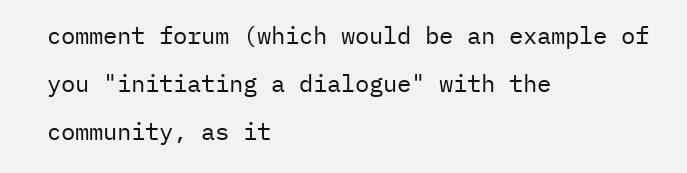comment forum (which would be an example of you "initiating a dialogue" with the community, as it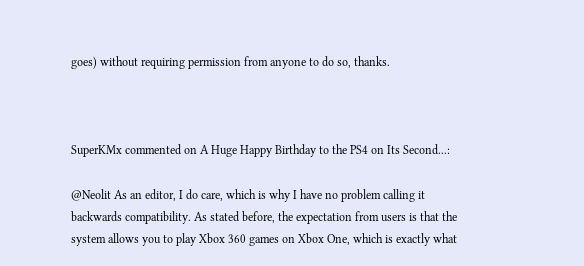goes) without requiring permission from anyone to do so, thanks.



SuperKMx commented on A Huge Happy Birthday to the PS4 on Its Second...:

@Neolit As an editor, I do care, which is why I have no problem calling it backwards compatibility. As stated before, the expectation from users is that the system allows you to play Xbox 360 games on Xbox One, which is exactly what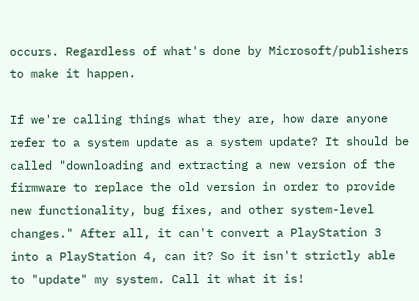occurs. Regardless of what's done by Microsoft/publishers to make it happen.

If we're calling things what they are, how dare anyone refer to a system update as a system update? It should be called "downloading and extracting a new version of the firmware to replace the old version in order to provide new functionality, bug fixes, and other system-level changes." After all, it can't convert a PlayStation 3 into a PlayStation 4, can it? So it isn't strictly able to "update" my system. Call it what it is!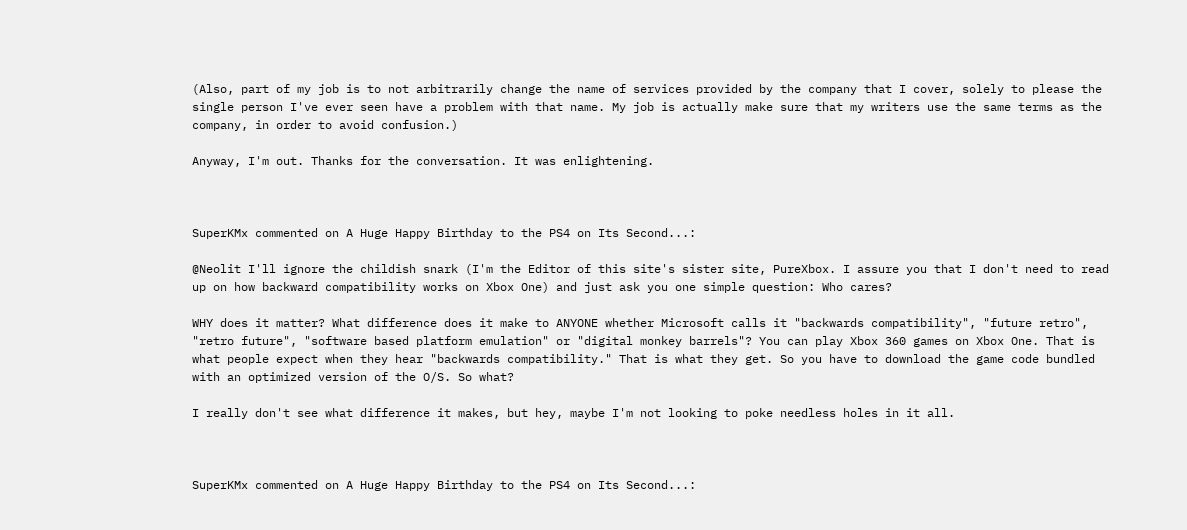(Also, part of my job is to not arbitrarily change the name of services provided by the company that I cover, solely to please the single person I've ever seen have a problem with that name. My job is actually make sure that my writers use the same terms as the company, in order to avoid confusion.)

Anyway, I'm out. Thanks for the conversation. It was enlightening.



SuperKMx commented on A Huge Happy Birthday to the PS4 on Its Second...:

@Neolit I'll ignore the childish snark (I'm the Editor of this site's sister site, PureXbox. I assure you that I don't need to read up on how backward compatibility works on Xbox One) and just ask you one simple question: Who cares?

WHY does it matter? What difference does it make to ANYONE whether Microsoft calls it "backwards compatibility", "future retro", "retro future", "software based platform emulation" or "digital monkey barrels"? You can play Xbox 360 games on Xbox One. That is what people expect when they hear "backwards compatibility." That is what they get. So you have to download the game code bundled with an optimized version of the O/S. So what?

I really don't see what difference it makes, but hey, maybe I'm not looking to poke needless holes in it all.



SuperKMx commented on A Huge Happy Birthday to the PS4 on Its Second...: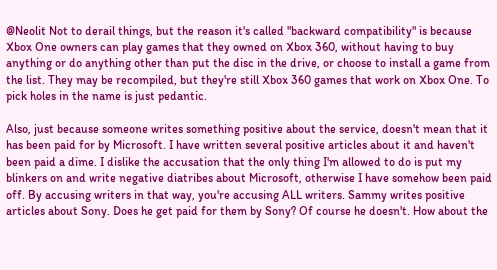@Neolit Not to derail things, but the reason it's called "backward compatibility" is because Xbox One owners can play games that they owned on Xbox 360, without having to buy anything or do anything other than put the disc in the drive, or choose to install a game from the list. They may be recompiled, but they're still Xbox 360 games that work on Xbox One. To pick holes in the name is just pedantic.

Also, just because someone writes something positive about the service, doesn't mean that it has been paid for by Microsoft. I have written several positive articles about it and haven't been paid a dime. I dislike the accusation that the only thing I'm allowed to do is put my blinkers on and write negative diatribes about Microsoft, otherwise I have somehow been paid off. By accusing writers in that way, you're accusing ALL writers. Sammy writes positive articles about Sony. Does he get paid for them by Sony? Of course he doesn't. How about the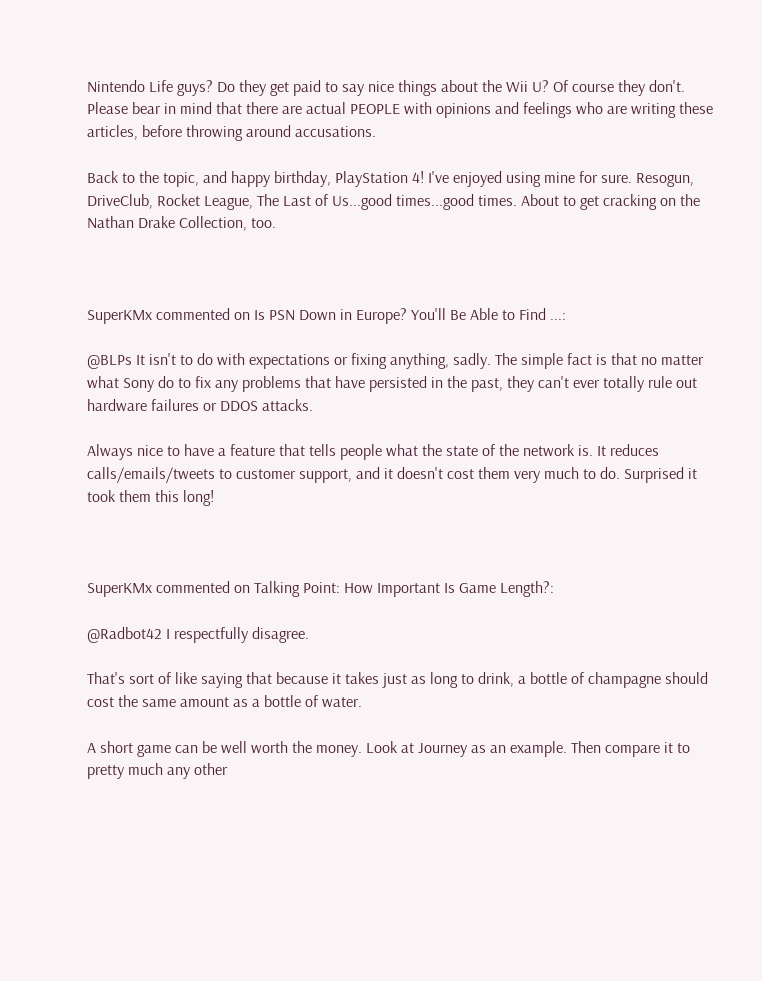Nintendo Life guys? Do they get paid to say nice things about the Wii U? Of course they don't. Please bear in mind that there are actual PEOPLE with opinions and feelings who are writing these articles, before throwing around accusations.

Back to the topic, and happy birthday, PlayStation 4! I've enjoyed using mine for sure. Resogun, DriveClub, Rocket League, The Last of Us...good times...good times. About to get cracking on the Nathan Drake Collection, too.



SuperKMx commented on Is PSN Down in Europe? You'll Be Able to Find ...:

@BLPs It isn't to do with expectations or fixing anything, sadly. The simple fact is that no matter what Sony do to fix any problems that have persisted in the past, they can't ever totally rule out hardware failures or DDOS attacks.

Always nice to have a feature that tells people what the state of the network is. It reduces calls/emails/tweets to customer support, and it doesn't cost them very much to do. Surprised it took them this long!



SuperKMx commented on Talking Point: How Important Is Game Length?:

@Radbot42 I respectfully disagree.

That's sort of like saying that because it takes just as long to drink, a bottle of champagne should cost the same amount as a bottle of water.

A short game can be well worth the money. Look at Journey as an example. Then compare it to pretty much any other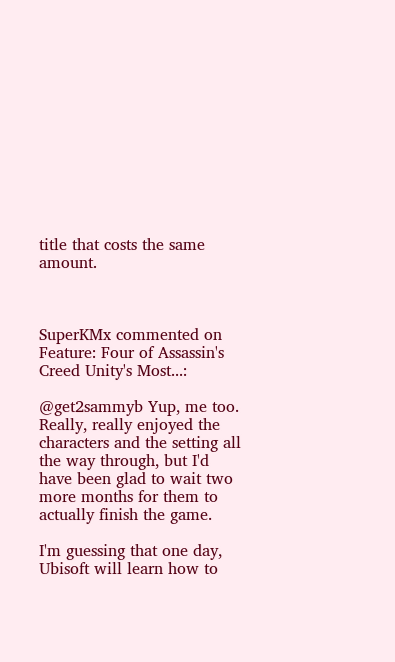title that costs the same amount.



SuperKMx commented on Feature: Four of Assassin's Creed Unity's Most...:

@get2sammyb Yup, me too. Really, really enjoyed the characters and the setting all the way through, but I'd have been glad to wait two more months for them to actually finish the game.

I'm guessing that one day, Ubisoft will learn how to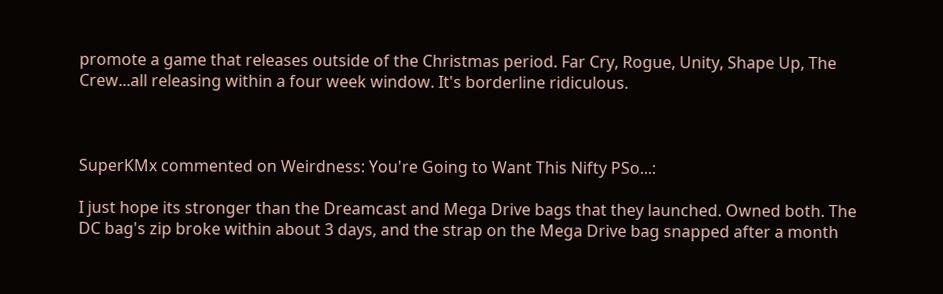promote a game that releases outside of the Christmas period. Far Cry, Rogue, Unity, Shape Up, The Crew...all releasing within a four week window. It's borderline ridiculous.



SuperKMx commented on Weirdness: You're Going to Want This Nifty PSo...:

I just hope its stronger than the Dreamcast and Mega Drive bags that they launched. Owned both. The DC bag's zip broke within about 3 days, and the strap on the Mega Drive bag snapped after a month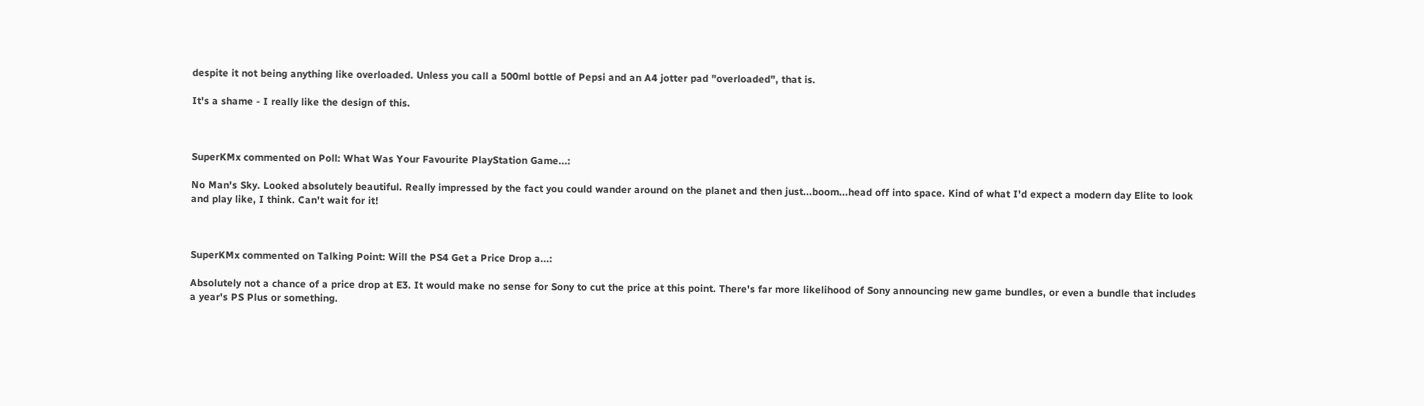despite it not being anything like overloaded. Unless you call a 500ml bottle of Pepsi and an A4 jotter pad "overloaded", that is.

It's a shame - I really like the design of this.



SuperKMx commented on Poll: What Was Your Favourite PlayStation Game...:

No Man's Sky. Looked absolutely beautiful. Really impressed by the fact you could wander around on the planet and then just...boom...head off into space. Kind of what I'd expect a modern day Elite to look and play like, I think. Can't wait for it!



SuperKMx commented on Talking Point: Will the PS4 Get a Price Drop a...:

Absolutely not a chance of a price drop at E3. It would make no sense for Sony to cut the price at this point. There's far more likelihood of Sony announcing new game bundles, or even a bundle that includes a year's PS Plus or something.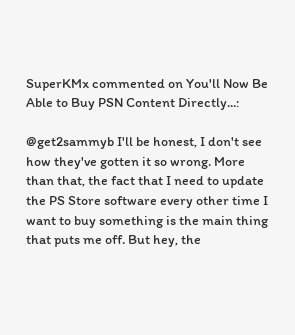SuperKMx commented on You'll Now Be Able to Buy PSN Content Directly...:

@get2sammyb I'll be honest, I don't see how they've gotten it so wrong. More than that, the fact that I need to update the PS Store software every other time I want to buy something is the main thing that puts me off. But hey, the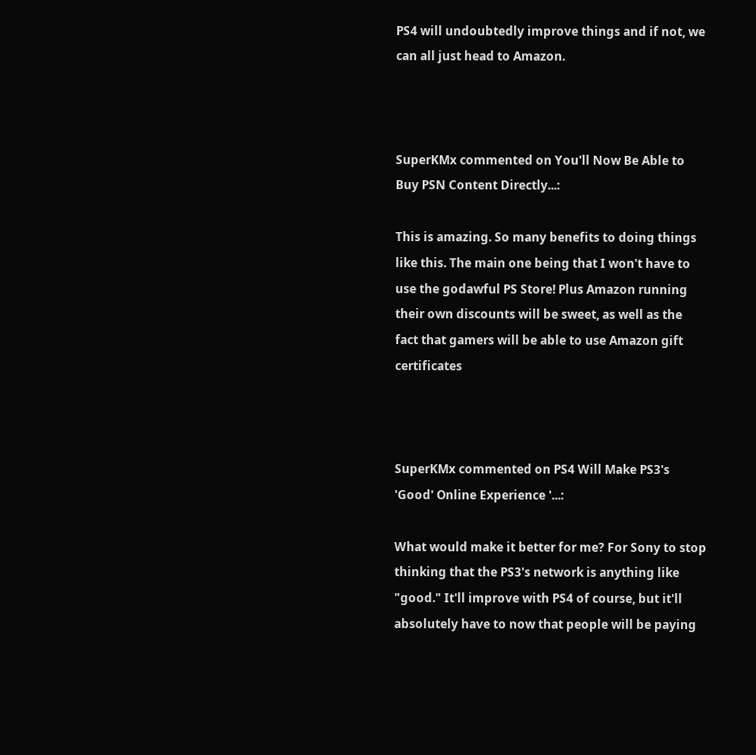PS4 will undoubtedly improve things and if not, we can all just head to Amazon.



SuperKMx commented on You'll Now Be Able to Buy PSN Content Directly...:

This is amazing. So many benefits to doing things like this. The main one being that I won't have to use the godawful PS Store! Plus Amazon running their own discounts will be sweet, as well as the fact that gamers will be able to use Amazon gift certificates



SuperKMx commented on PS4 Will Make PS3's 'Good' Online Experience '...:

What would make it better for me? For Sony to stop thinking that the PS3's network is anything like "good." It'll improve with PS4 of course, but it'll absolutely have to now that people will be paying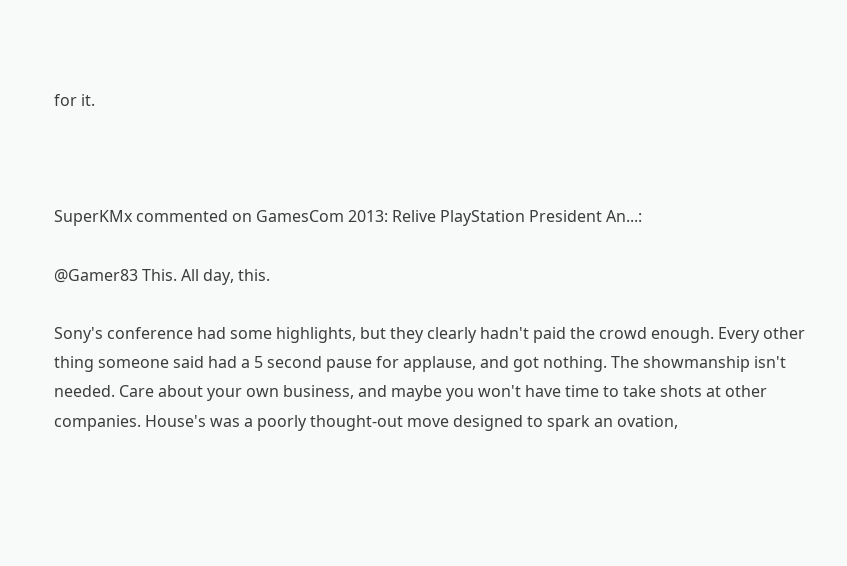for it.



SuperKMx commented on GamesCom 2013: Relive PlayStation President An...:

@Gamer83 This. All day, this.

Sony's conference had some highlights, but they clearly hadn't paid the crowd enough. Every other thing someone said had a 5 second pause for applause, and got nothing. The showmanship isn't needed. Care about your own business, and maybe you won't have time to take shots at other companies. House's was a poorly thought-out move designed to spark an ovation,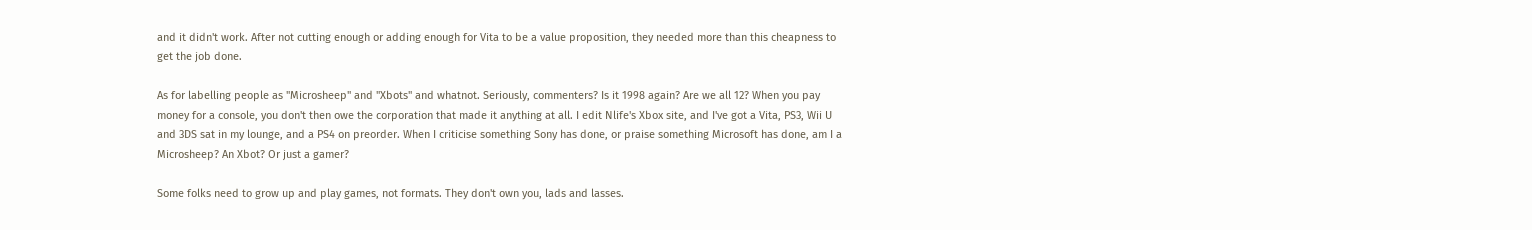and it didn't work. After not cutting enough or adding enough for Vita to be a value proposition, they needed more than this cheapness to get the job done.

As for labelling people as "Microsheep" and "Xbots" and whatnot. Seriously, commenters? Is it 1998 again? Are we all 12? When you pay money for a console, you don't then owe the corporation that made it anything at all. I edit Nlife's Xbox site, and I've got a Vita, PS3, Wii U and 3DS sat in my lounge, and a PS4 on preorder. When I criticise something Sony has done, or praise something Microsoft has done, am I a Microsheep? An Xbot? Or just a gamer?

Some folks need to grow up and play games, not formats. They don't own you, lads and lasses.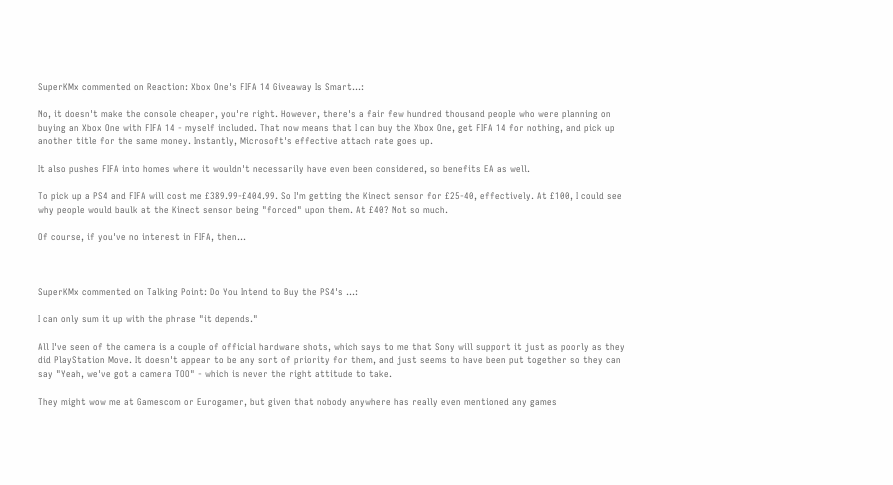SuperKMx commented on Reaction: Xbox One's FIFA 14 Giveaway Is Smart...:

No, it doesn't make the console cheaper, you're right. However, there's a fair few hundred thousand people who were planning on buying an Xbox One with FIFA 14 - myself included. That now means that I can buy the Xbox One, get FIFA 14 for nothing, and pick up another title for the same money. Instantly, Microsoft's effective attach rate goes up.

It also pushes FIFA into homes where it wouldn't necessarily have even been considered, so benefits EA as well.

To pick up a PS4 and FIFA will cost me £389.99-£404.99. So I'm getting the Kinect sensor for £25-40, effectively. At £100, I could see why people would baulk at the Kinect sensor being "forced" upon them. At £40? Not so much.

Of course, if you've no interest in FIFA, then...



SuperKMx commented on Talking Point: Do You Intend to Buy the PS4's ...:

I can only sum it up with the phrase "it depends."

All I've seen of the camera is a couple of official hardware shots, which says to me that Sony will support it just as poorly as they did PlayStation Move. It doesn't appear to be any sort of priority for them, and just seems to have been put together so they can say "Yeah, we've got a camera TOO" - which is never the right attitude to take.

They might wow me at Gamescom or Eurogamer, but given that nobody anywhere has really even mentioned any games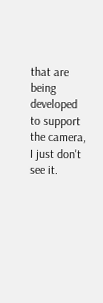that are being developed to support the camera, I just don't see it.